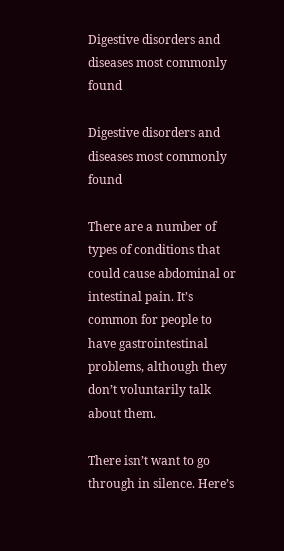Digestive disorders and diseases most commonly found

Digestive disorders and diseases most commonly found

There are a number of types of conditions that could cause abdominal or intestinal pain. It’s common for people to have gastrointestinal problems, although they don’t voluntarily talk about them.

There isn’t want to go through in silence. Here’s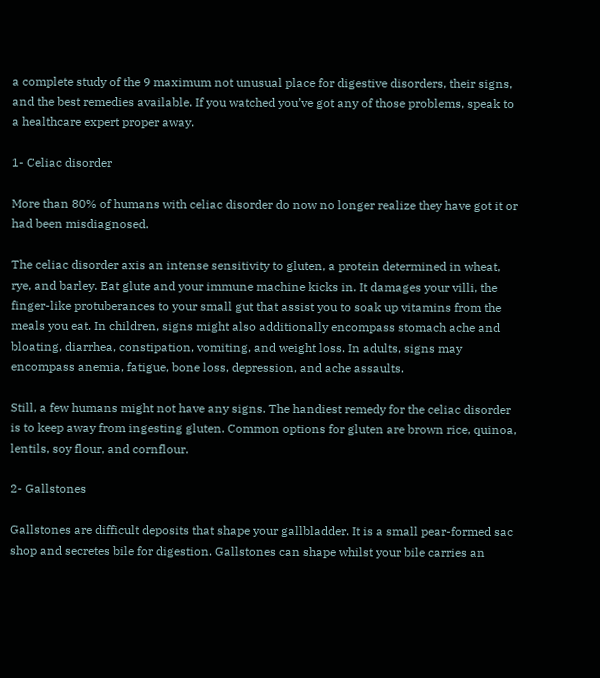a complete study of the 9 maximum not unusual place for digestive disorders, their signs, and the best remedies available. If you watched you’ve got any of those problems, speak to a healthcare expert proper away.

1- Celiac disorder

More than 80% of humans with celiac disorder do now no longer realize they have got it or had been misdiagnosed.

The celiac disorder axis an intense sensitivity to gluten, a protein determined in wheat, rye, and barley. Eat glute and your immune machine kicks in. It damages your villi, the finger-like protuberances to your small gut that assist you to soak up vitamins from the meals you eat. In children, signs might also additionally encompass stomach ache and bloating, diarrhea, constipation, vomiting, and weight loss. In adults, signs may encompass anemia, fatigue, bone loss, depression, and ache assaults.

Still, a few humans might not have any signs. The handiest remedy for the celiac disorder is to keep away from ingesting gluten. Common options for gluten are brown rice, quinoa, lentils, soy flour, and cornflour.

2- Gallstones

Gallstones are difficult deposits that shape your gallbladder. It is a small pear-formed sac shop and secretes bile for digestion. Gallstones can shape whilst your bile carries an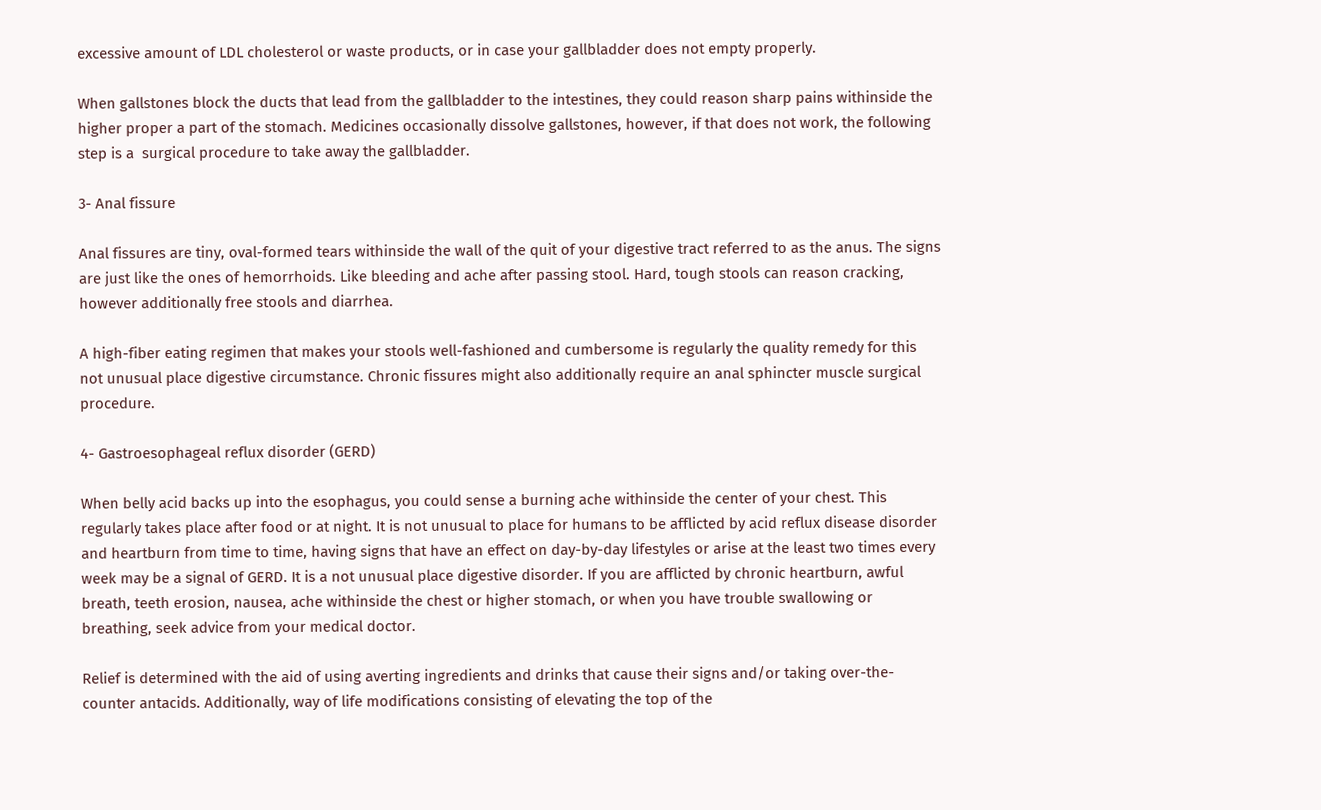excessive amount of LDL cholesterol or waste products, or in case your gallbladder does not empty properly.

When gallstones block the ducts that lead from the gallbladder to the intestines, they could reason sharp pains withinside the higher proper a part of the stomach. Medicines occasionally dissolve gallstones, however, if that does not work, the following step is a  surgical procedure to take away the gallbladder.

3- Anal fissure

Anal fissures are tiny, oval-formed tears withinside the wall of the quit of your digestive tract referred to as the anus. The signs are just like the ones of hemorrhoids. Like bleeding and ache after passing stool. Hard, tough stools can reason cracking, however additionally free stools and diarrhea.

A high-fiber eating regimen that makes your stools well-fashioned and cumbersome is regularly the quality remedy for this not unusual place digestive circumstance. Chronic fissures might also additionally require an anal sphincter muscle surgical procedure.

4- Gastroesophageal reflux disorder (GERD)

When belly acid backs up into the esophagus, you could sense a burning ache withinside the center of your chest. This regularly takes place after food or at night. It is not unusual to place for humans to be afflicted by acid reflux disease disorder and heartburn from time to time, having signs that have an effect on day-by-day lifestyles or arise at the least two times every week may be a signal of GERD. It is a not unusual place digestive disorder. If you are afflicted by chronic heartburn, awful breath, teeth erosion, nausea, ache withinside the chest or higher stomach, or when you have trouble swallowing or breathing, seek advice from your medical doctor.

Relief is determined with the aid of using averting ingredients and drinks that cause their signs and/or taking over-the-counter antacids. Additionally, way of life modifications consisting of elevating the top of the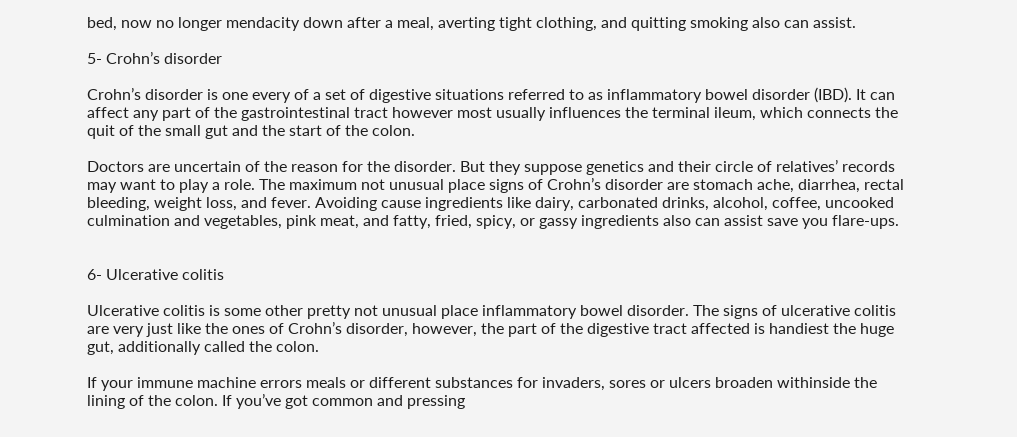bed, now no longer mendacity down after a meal, averting tight clothing, and quitting smoking also can assist.

5- Crohn’s disorder

Crohn’s disorder is one every of a set of digestive situations referred to as inflammatory bowel disorder (IBD). It can affect any part of the gastrointestinal tract however most usually influences the terminal ileum, which connects the quit of the small gut and the start of the colon.

Doctors are uncertain of the reason for the disorder. But they suppose genetics and their circle of relatives’ records may want to play a role. The maximum not unusual place signs of Crohn’s disorder are stomach ache, diarrhea, rectal bleeding, weight loss, and fever. Avoiding cause ingredients like dairy, carbonated drinks, alcohol, coffee, uncooked culmination and vegetables, pink meat, and fatty, fried, spicy, or gassy ingredients also can assist save you flare-ups.


6- Ulcerative colitis

Ulcerative colitis is some other pretty not unusual place inflammatory bowel disorder. The signs of ulcerative colitis are very just like the ones of Crohn’s disorder, however, the part of the digestive tract affected is handiest the huge gut, additionally called the colon.

If your immune machine errors meals or different substances for invaders, sores or ulcers broaden withinside the lining of the colon. If you’ve got common and pressing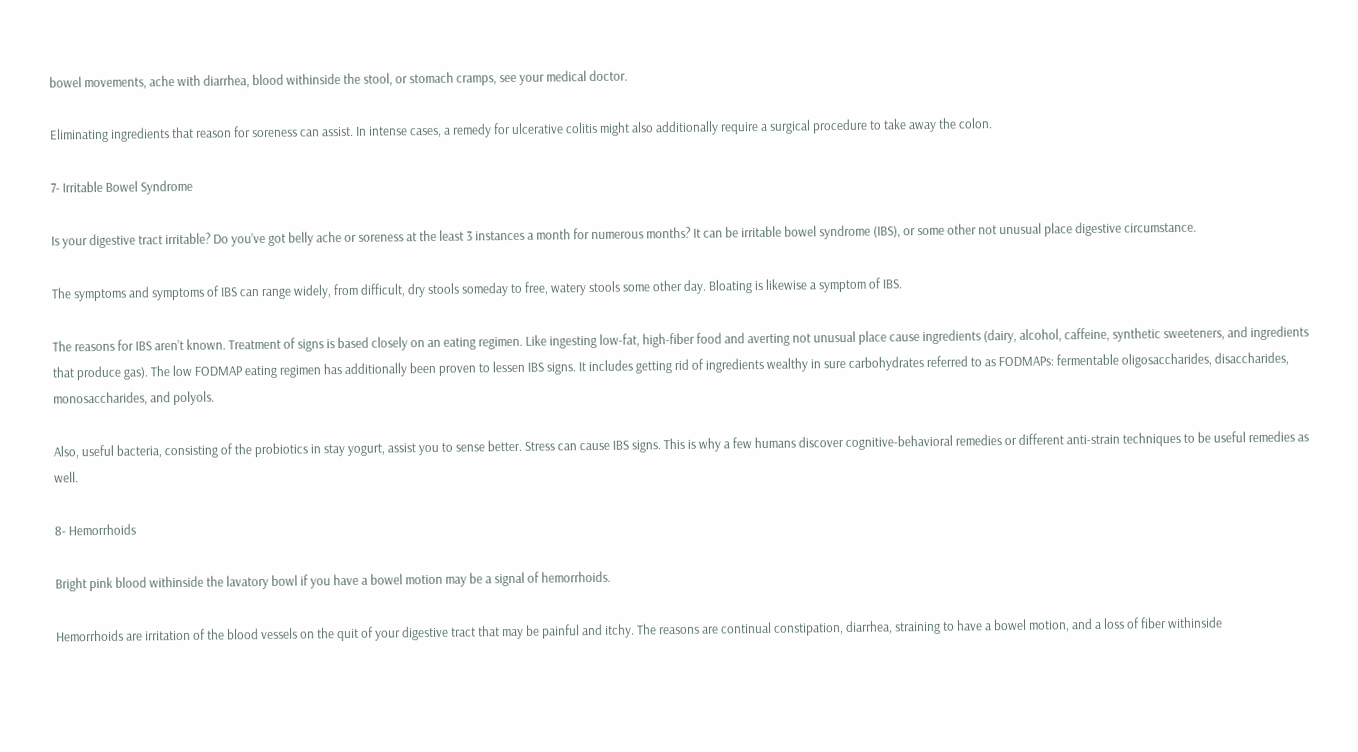bowel movements, ache with diarrhea, blood withinside the stool, or stomach cramps, see your medical doctor.

Eliminating ingredients that reason for soreness can assist. In intense cases, a remedy for ulcerative colitis might also additionally require a surgical procedure to take away the colon.

7- Irritable Bowel Syndrome

Is your digestive tract irritable? Do you’ve got belly ache or soreness at the least 3 instances a month for numerous months? It can be irritable bowel syndrome (IBS), or some other not unusual place digestive circumstance.

The symptoms and symptoms of IBS can range widely, from difficult, dry stools someday to free, watery stools some other day. Bloating is likewise a symptom of IBS.

The reasons for IBS aren’t known. Treatment of signs is based closely on an eating regimen. Like ingesting low-fat, high-fiber food and averting not unusual place cause ingredients (dairy, alcohol, caffeine, synthetic sweeteners, and ingredients that produce gas). The low FODMAP eating regimen has additionally been proven to lessen IBS signs. It includes getting rid of ingredients wealthy in sure carbohydrates referred to as FODMAPs: fermentable oligosaccharides, disaccharides, monosaccharides, and polyols.

Also, useful bacteria, consisting of the probiotics in stay yogurt, assist you to sense better. Stress can cause IBS signs. This is why a few humans discover cognitive-behavioral remedies or different anti-strain techniques to be useful remedies as well.

8- Hemorrhoids

Bright pink blood withinside the lavatory bowl if you have a bowel motion may be a signal of hemorrhoids.

Hemorrhoids are irritation of the blood vessels on the quit of your digestive tract that may be painful and itchy. The reasons are continual constipation, diarrhea, straining to have a bowel motion, and a loss of fiber withinside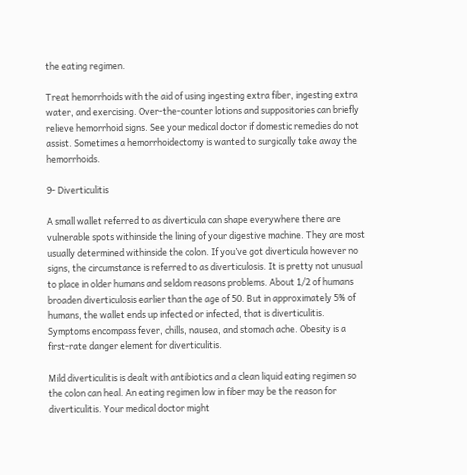the eating regimen.

Treat hemorrhoids with the aid of using ingesting extra fiber, ingesting extra water, and exercising. Over-the-counter lotions and suppositories can briefly relieve hemorrhoid signs. See your medical doctor if domestic remedies do not assist. Sometimes a hemorrhoidectomy is wanted to surgically take away the hemorrhoids.

9- Diverticulitis

A small wallet referred to as diverticula can shape everywhere there are vulnerable spots withinside the lining of your digestive machine. They are most usually determined withinside the colon. If you’ve got diverticula however no signs, the circumstance is referred to as diverticulosis. It is pretty not unusual to place in older humans and seldom reasons problems. About 1/2 of humans broaden diverticulosis earlier than the age of 50. But in approximately 5% of humans, the wallet ends up infected or infected, that is diverticulitis. Symptoms encompass fever, chills, nausea, and stomach ache. Obesity is a first-rate danger element for diverticulitis.

Mild diverticulitis is dealt with antibiotics and a clean liquid eating regimen so the colon can heal. An eating regimen low in fiber may be the reason for diverticulitis. Your medical doctor might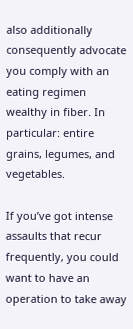also additionally consequently advocate you comply with an eating regimen wealthy in fiber. In particular: entire grains, legumes, and vegetables.

If you’ve got intense assaults that recur frequently, you could want to have an operation to take away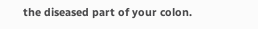the diseased part of your colon.